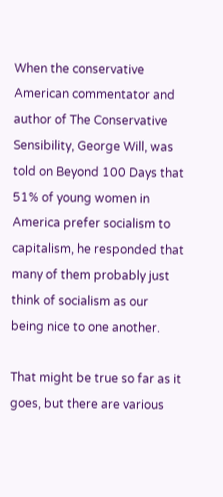When the conservative American commentator and author of The Conservative Sensibility, George Will, was told on Beyond 100 Days that 51% of young women in America prefer socialism to capitalism, he responded that many of them probably just think of socialism as our being nice to one another.

That might be true so far as it goes, but there are various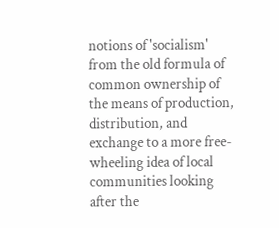notions of 'socialism' from the old formula of common ownership of the means of production, distribution, and exchange to a more free-wheeling idea of local communities looking after the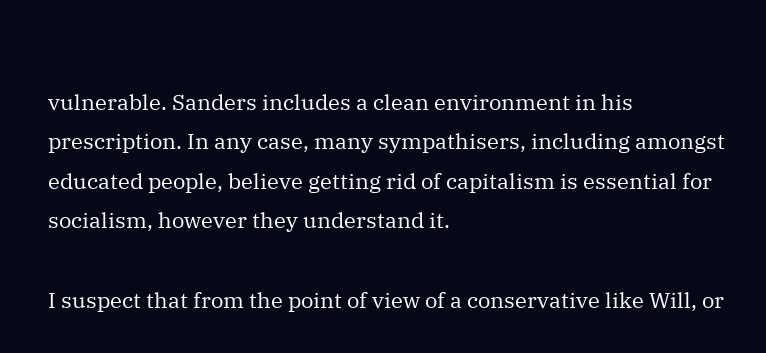vulnerable. Sanders includes a clean environment in his prescription. In any case, many sympathisers, including amongst educated people, believe getting rid of capitalism is essential for socialism, however they understand it.

I suspect that from the point of view of a conservative like Will, or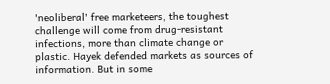'neoliberal' free marketeers, the toughest challenge will come from drug-resistant infections, more than climate change or plastic. Hayek defended markets as sources of information. But in some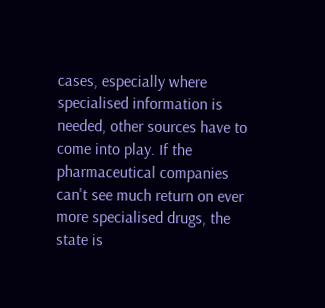cases, especially where specialised information is needed, other sources have to come into play. If the pharmaceutical companies can't see much return on ever more specialised drugs, the state is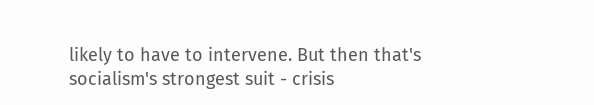likely to have to intervene. But then that's socialism's strongest suit - crisis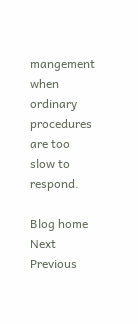mangement when ordinary procedures are too slow to respond.

Blog home Next Previous